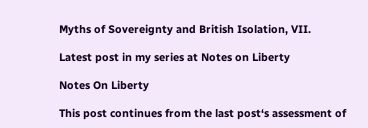Myths of Sovereignty and British Isolation, VII.

Latest post in my series at Notes on Liberty

Notes On Liberty

This post continues from the last post‘s assessment of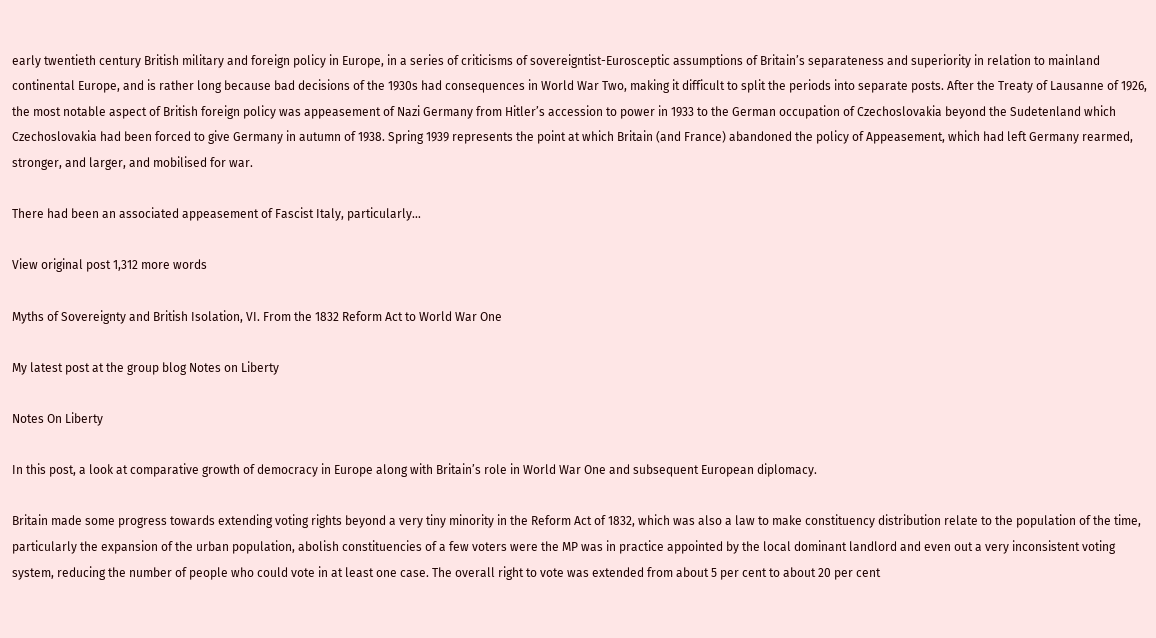early twentieth century British military and foreign policy in Europe, in a series of criticisms of sovereigntist-Eurosceptic assumptions of Britain’s separateness and superiority in relation to mainland continental Europe, and is rather long because bad decisions of the 1930s had consequences in World War Two, making it difficult to split the periods into separate posts. After the Treaty of Lausanne of 1926, the most notable aspect of British foreign policy was appeasement of Nazi Germany from Hitler’s accession to power in 1933 to the German occupation of Czechoslovakia beyond the Sudetenland which Czechoslovakia had been forced to give Germany in autumn of 1938. Spring 1939 represents the point at which Britain (and France) abandoned the policy of Appeasement, which had left Germany rearmed, stronger, and larger, and mobilised for war.

There had been an associated appeasement of Fascist Italy, particularly…

View original post 1,312 more words

Myths of Sovereignty and British Isolation, VI. From the 1832 Reform Act to World War One

My latest post at the group blog Notes on Liberty

Notes On Liberty

In this post, a look at comparative growth of democracy in Europe along with Britain’s role in World War One and subsequent European diplomacy.

Britain made some progress towards extending voting rights beyond a very tiny minority in the Reform Act of 1832, which was also a law to make constituency distribution relate to the population of the time, particularly the expansion of the urban population, abolish constituencies of a few voters were the MP was in practice appointed by the local dominant landlord and even out a very inconsistent voting system, reducing the number of people who could vote in at least one case. The overall right to vote was extended from about 5 per cent to about 20 per cent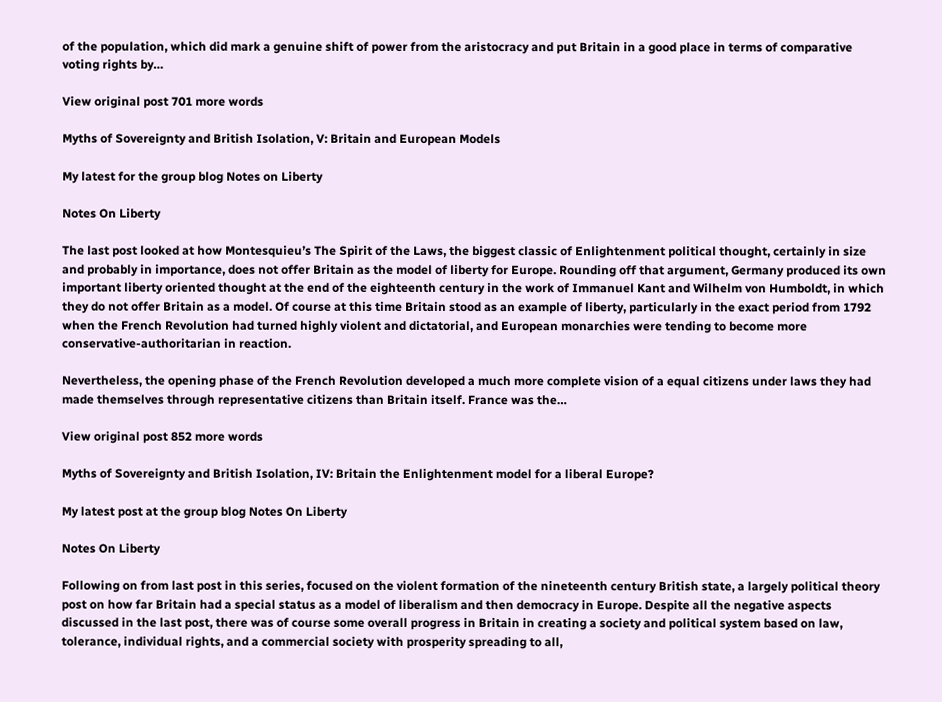of the population, which did mark a genuine shift of power from the aristocracy and put Britain in a good place in terms of comparative voting rights by…

View original post 701 more words

Myths of Sovereignty and British Isolation, V: Britain and European Models

My latest for the group blog Notes on Liberty

Notes On Liberty

The last post looked at how Montesquieu’s The Spirit of the Laws, the biggest classic of Enlightenment political thought, certainly in size and probably in importance, does not offer Britain as the model of liberty for Europe. Rounding off that argument, Germany produced its own important liberty oriented thought at the end of the eighteenth century in the work of Immanuel Kant and Wilhelm von Humboldt, in which they do not offer Britain as a model. Of course at this time Britain stood as an example of liberty, particularly in the exact period from 1792 when the French Revolution had turned highly violent and dictatorial, and European monarchies were tending to become more conservative-authoritarian in reaction.

Nevertheless, the opening phase of the French Revolution developed a much more complete vision of a equal citizens under laws they had made themselves through representative citizens than Britain itself. France was the…

View original post 852 more words

Myths of Sovereignty and British Isolation, IV: Britain the Enlightenment model for a liberal Europe?

My latest post at the group blog Notes On Liberty

Notes On Liberty

Following on from last post in this series, focused on the violent formation of the nineteenth century British state, a largely political theory post on how far Britain had a special status as a model of liberalism and then democracy in Europe. Despite all the negative aspects discussed in the last post, there was of course some overall progress in Britain in creating a society and political system based on law, tolerance, individual rights, and a commercial society with prosperity spreading to all,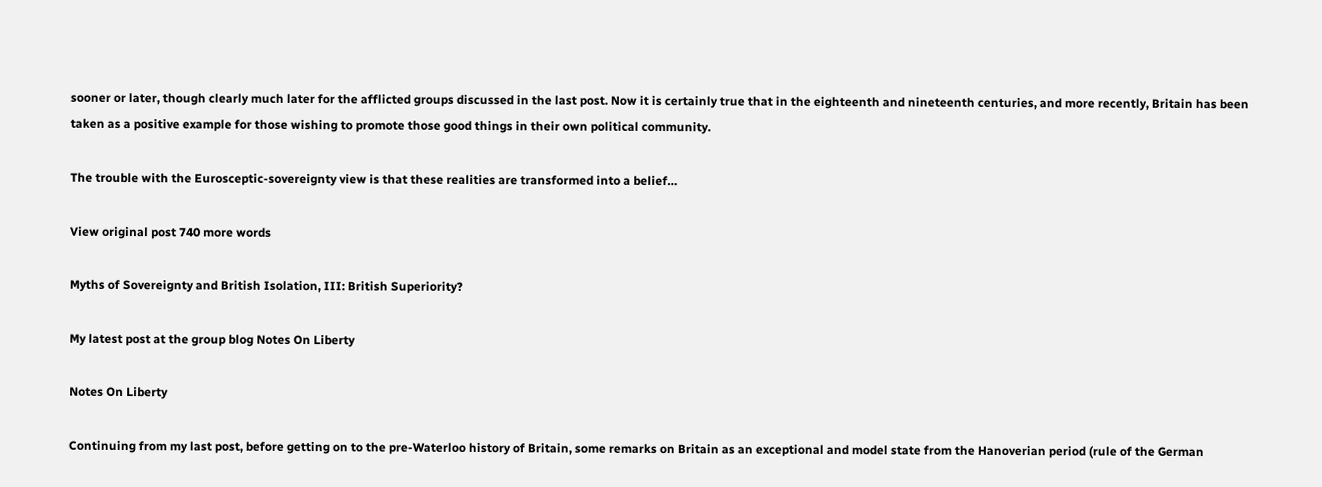sooner or later, though clearly much later for the afflicted groups discussed in the last post. Now it is certainly true that in the eighteenth and nineteenth centuries, and more recently, Britain has been taken as a positive example for those wishing to promote those good things in their own political community.

The trouble with the Eurosceptic-sovereignty view is that these realities are transformed into a belief…

View original post 740 more words

Myths of Sovereignty and British Isolation, III: British Superiority?

My latest post at the group blog Notes On Liberty

Notes On Liberty

Continuing from my last post, before getting on to the pre-Waterloo history of Britain, some remarks on Britain as an exceptional and model state from the Hanoverian period (rule of the German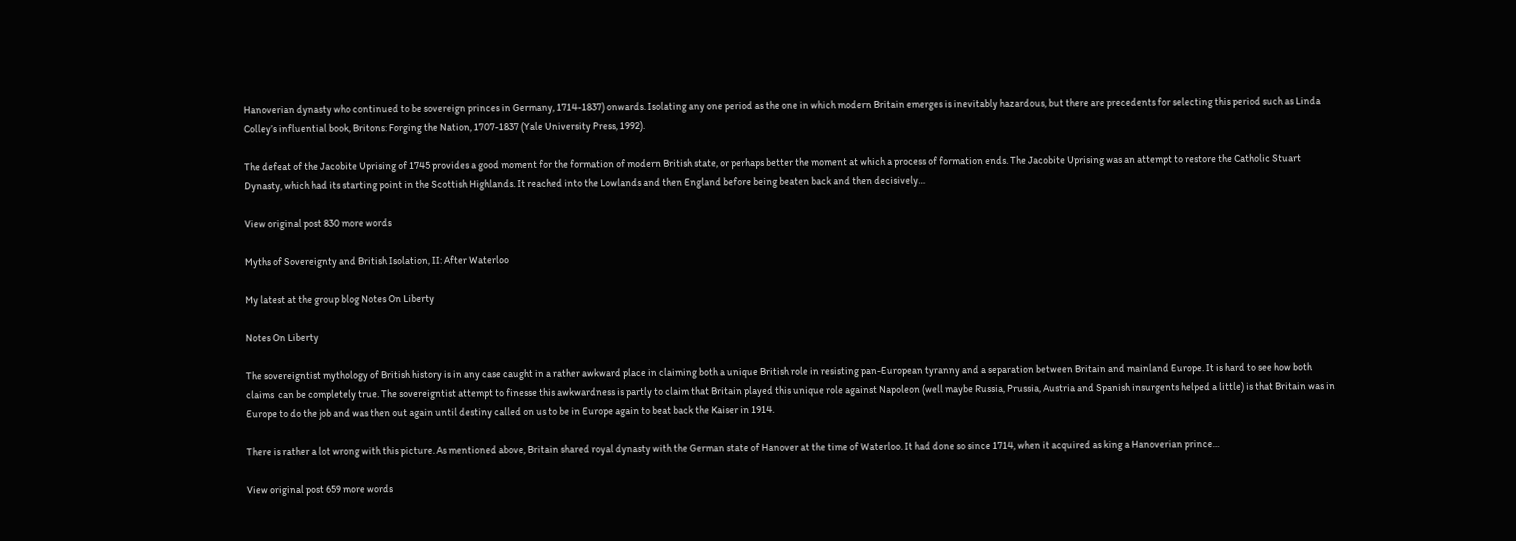Hanoverian dynasty who continued to be sovereign princes in Germany, 1714-1837) onwards. Isolating any one period as the one in which modern Britain emerges is inevitably hazardous, but there are precedents for selecting this period such as Linda Colley’s influential book, Britons: Forging the Nation, 1707-1837 (Yale University Press, 1992).

The defeat of the Jacobite Uprising of 1745 provides a good moment for the formation of modern British state, or perhaps better the moment at which a process of formation ends. The Jacobite Uprising was an attempt to restore the Catholic Stuart Dynasty, which had its starting point in the Scottish Highlands. It reached into the Lowlands and then England before being beaten back and then decisively…

View original post 830 more words

Myths of Sovereignty and British Isolation, II: After Waterloo

My latest at the group blog Notes On Liberty

Notes On Liberty

The sovereigntist mythology of British history is in any case caught in a rather awkward place in claiming both a unique British role in resisting pan-European tyranny and a separation between Britain and mainland Europe. It is hard to see how both claims  can be completely true. The sovereigntist attempt to finesse this awkwardness is partly to claim that Britain played this unique role against Napoleon (well maybe Russia, Prussia, Austria and Spanish insurgents helped a little) is that Britain was in Europe to do the job and was then out again until destiny called on us to be in Europe again to beat back the Kaiser in 1914.

There is rather a lot wrong with this picture. As mentioned above, Britain shared royal dynasty with the German state of Hanover at the time of Waterloo. It had done so since 1714, when it acquired as king a Hanoverian prince…

View original post 659 more words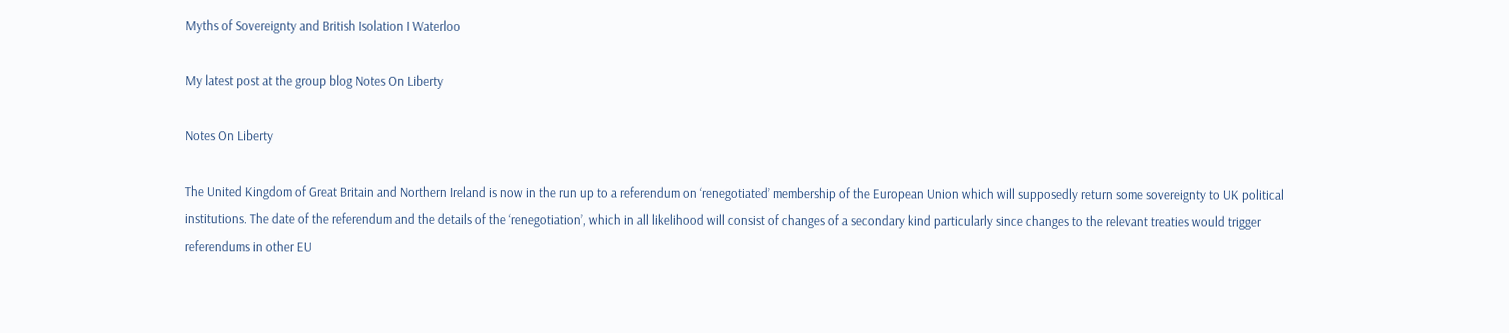Myths of Sovereignty and British Isolation I Waterloo

My latest post at the group blog Notes On Liberty

Notes On Liberty

The United Kingdom of Great Britain and Northern Ireland is now in the run up to a referendum on ‘renegotiated’ membership of the European Union which will supposedly return some sovereignty to UK political institutions. The date of the referendum and the details of the ‘renegotiation’, which in all likelihood will consist of changes of a secondary kind particularly since changes to the relevant treaties would trigger referendums in other EU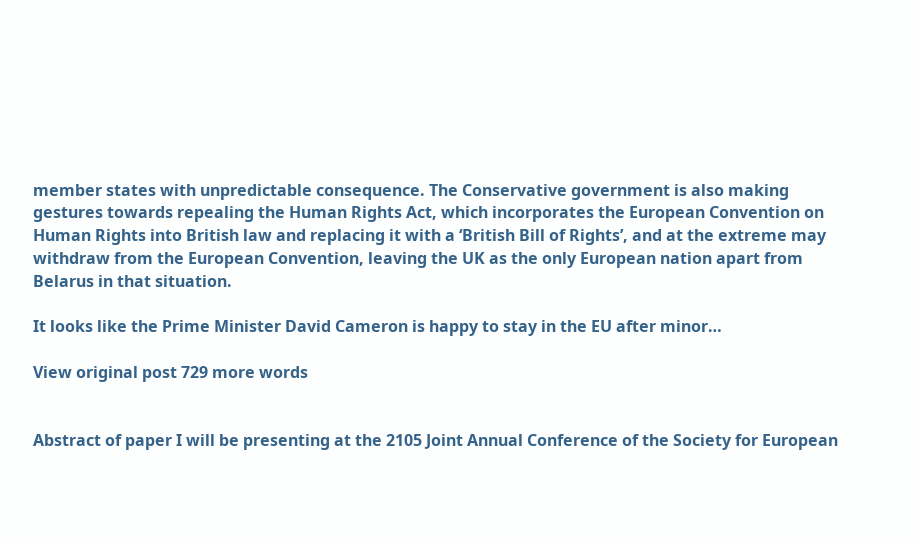member states with unpredictable consequence. The Conservative government is also making gestures towards repealing the Human Rights Act, which incorporates the European Convention on Human Rights into British law and replacing it with a ‘British Bill of Rights’, and at the extreme may withdraw from the European Convention, leaving the UK as the only European nation apart from Belarus in that situation.

It looks like the Prime Minister David Cameron is happy to stay in the EU after minor…

View original post 729 more words


Abstract of paper I will be presenting at the 2105 Joint Annual Conference of the Society for European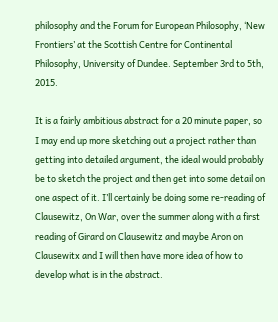philosophy and the Forum for European Philosophy, ‘New Frontiers’ at the Scottish Centre for Continental Philosophy, University of Dundee. September 3rd to 5th, 2015.

It is a fairly ambitious abstract for a 20 minute paper, so I may end up more sketching out a project rather than getting into detailed argument, the ideal would probably be to sketch the project and then get into some detail on one aspect of it. I’ll certainly be doing some re-reading of Clausewitz, On War, over the summer along with a first reading of Girard on Clausewitz and maybe Aron on Clausewitx and I will then have more idea of how to develop what is in the abstract.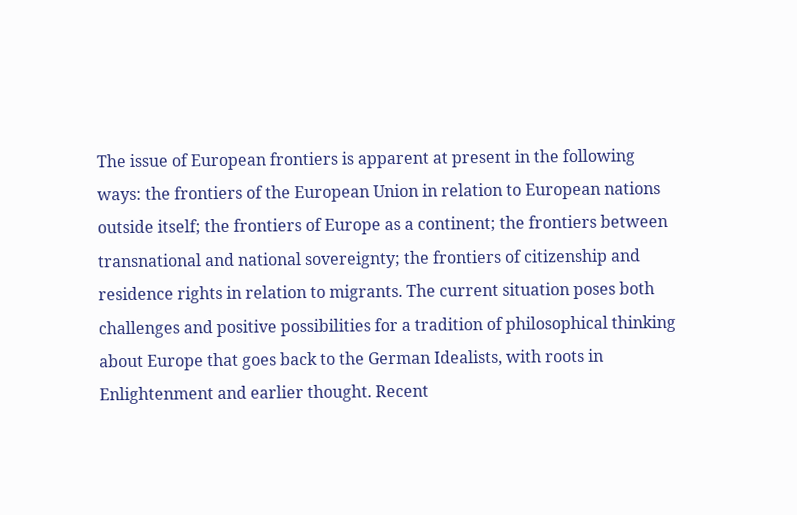The issue of European frontiers is apparent at present in the following ways: the frontiers of the European Union in relation to European nations outside itself; the frontiers of Europe as a continent; the frontiers between transnational and national sovereignty; the frontiers of citizenship and residence rights in relation to migrants. The current situation poses both challenges and positive possibilities for a tradition of philosophical thinking about Europe that goes back to the German Idealists, with roots in Enlightenment and earlier thought. Recent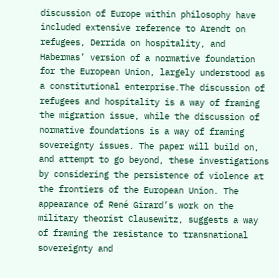discussion of Europe within philosophy have included extensive reference to Arendt on refugees, Derrida on hospitality, and Habermas’ version of a normative foundation for the European Union, largely understood as a constitutional enterprise.The discussion of refugees and hospitality is a way of framing the migration issue, while the discussion of normative foundations is a way of framing sovereignty issues. The paper will build on, and attempt to go beyond, these investigations by considering the persistence of violence at the frontiers of the European Union. The appearance of René Girard’s work on the military theorist Clausewitz, suggests a way of framing the resistance to transnational sovereignty and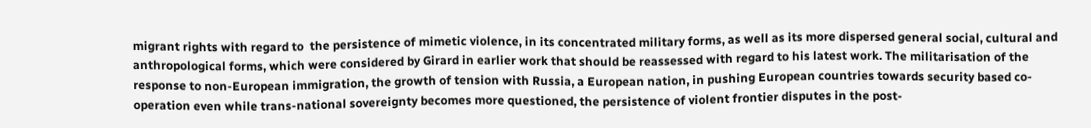migrant rights with regard to  the persistence of mimetic violence, in its concentrated military forms, as well as its more dispersed general social, cultural and anthropological forms, which were considered by Girard in earlier work that should be reassessed with regard to his latest work. The militarisation of the response to non-European immigration, the growth of tension with Russia, a European nation, in pushing European countries towards security based co-operation even while trans-national sovereignty becomes more questioned, the persistence of violent frontier disputes in the post-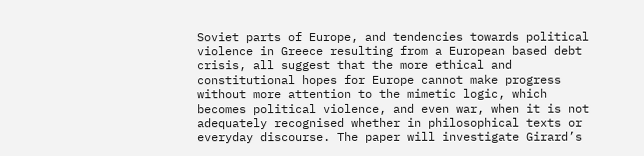Soviet parts of Europe, and tendencies towards political violence in Greece resulting from a European based debt crisis, all suggest that the more ethical and constitutional hopes for Europe cannot make progress without more attention to the mimetic logic, which becomes political violence, and even war, when it is not adequately recognised whether in philosophical texts or everyday discourse. The paper will investigate Girard’s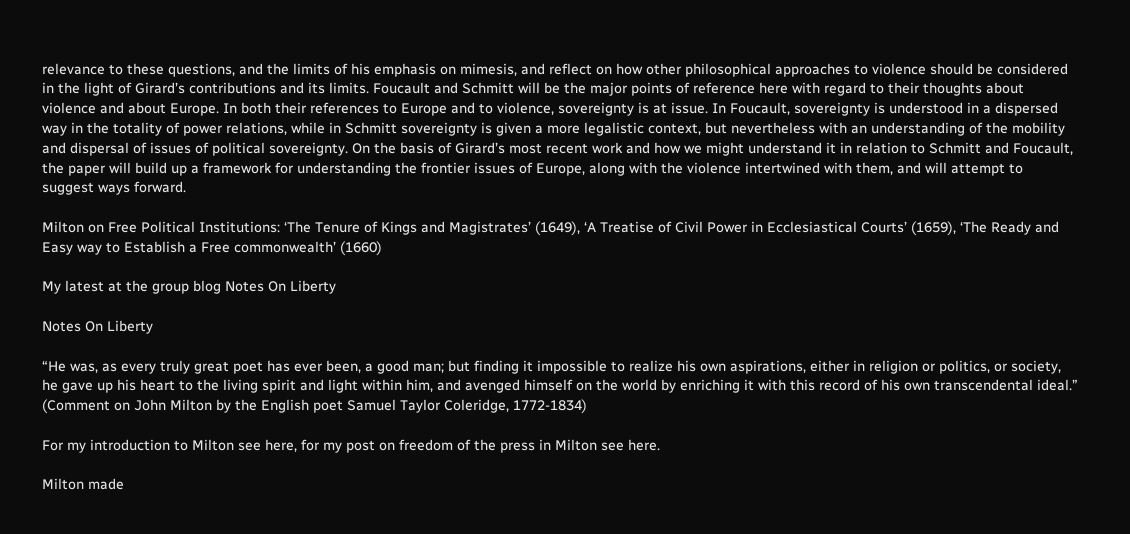relevance to these questions, and the limits of his emphasis on mimesis, and reflect on how other philosophical approaches to violence should be considered in the light of Girard’s contributions and its limits. Foucault and Schmitt will be the major points of reference here with regard to their thoughts about violence and about Europe. In both their references to Europe and to violence, sovereignty is at issue. In Foucault, sovereignty is understood in a dispersed way in the totality of power relations, while in Schmitt sovereignty is given a more legalistic context, but nevertheless with an understanding of the mobility and dispersal of issues of political sovereignty. On the basis of Girard’s most recent work and how we might understand it in relation to Schmitt and Foucault, the paper will build up a framework for understanding the frontier issues of Europe, along with the violence intertwined with them, and will attempt to suggest ways forward.

Milton on Free Political Institutions: ‘The Tenure of Kings and Magistrates’ (1649), ‘A Treatise of Civil Power in Ecclesiastical Courts’ (1659), ‘The Ready and Easy way to Establish a Free commonwealth’ (1660)

My latest at the group blog Notes On Liberty

Notes On Liberty

“He was, as every truly great poet has ever been, a good man; but finding it impossible to realize his own aspirations, either in religion or politics, or society, he gave up his heart to the living spirit and light within him, and avenged himself on the world by enriching it with this record of his own transcendental ideal.” (Comment on John Milton by the English poet Samuel Taylor Coleridge, 1772-1834)

For my introduction to Milton see here, for my post on freedom of the press in Milton see here.

Milton made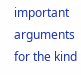important arguments for the kind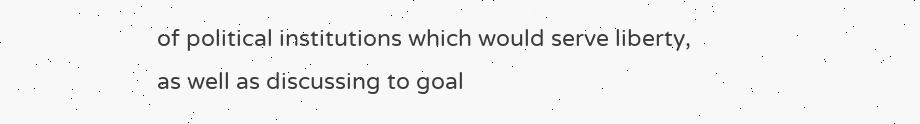of political institutions which would serve liberty, as well as discussing to goal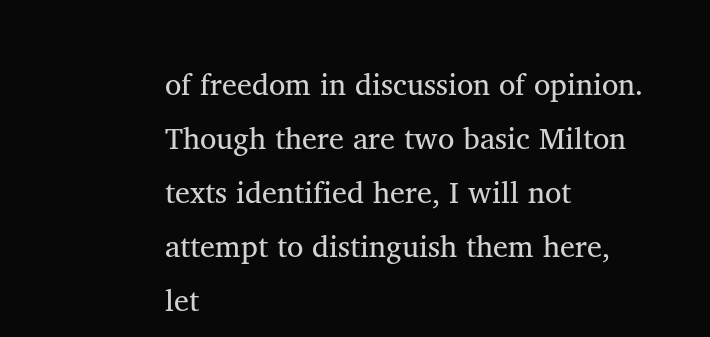of freedom in discussion of opinion. Though there are two basic Milton texts identified here, I will not attempt to distinguish them here, let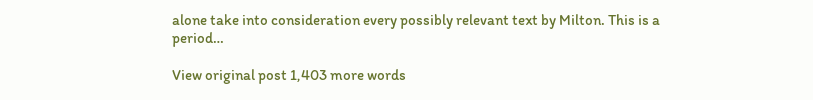alone take into consideration every possibly relevant text by Milton. This is a period…

View original post 1,403 more words